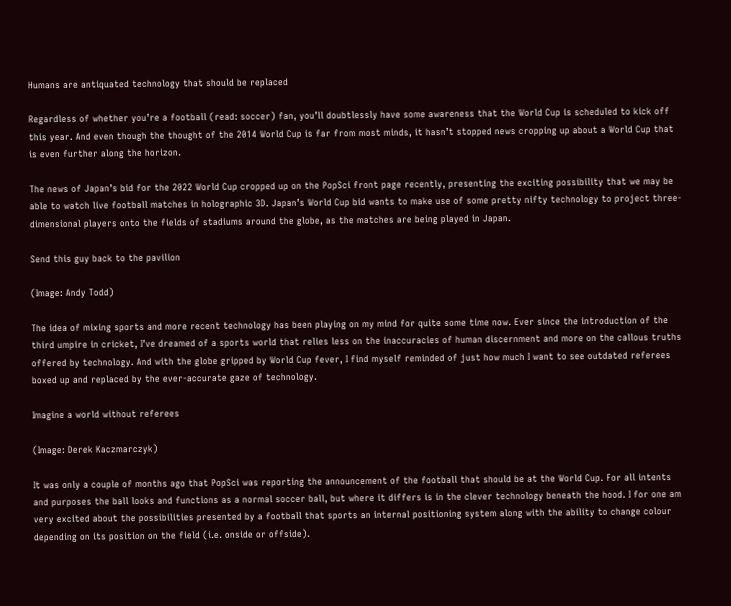Humans are antiquated technology that should be replaced

Regardless of whether you’re a football (read: soccer) fan, you’ll doubtlessly have some awareness that the World Cup is scheduled to kick off this year. And even though the thought of the 2014 World Cup is far from most minds, it hasn’t stopped news cropping up about a World Cup that is even further along the horizon.

The news of Japan’s bid for the 2022 World Cup cropped up on the PopSci front page recently, presenting the exciting possibility that we may be able to watch live football matches in holographic 3D. Japan’s World Cup bid wants to make use of some pretty nifty technology to project three-dimensional players onto the fields of stadiums around the globe, as the matches are being played in Japan.

Send this guy back to the pavilion

(Image: Andy Todd)

The idea of mixing sports and more recent technology has been playing on my mind for quite some time now. Ever since the introduction of the third umpire in cricket, I’ve dreamed of a sports world that relies less on the inaccuracies of human discernment and more on the callous truths offered by technology. And with the globe gripped by World Cup fever, I find myself reminded of just how much I want to see outdated referees boxed up and replaced by the ever-accurate gaze of technology.

Imagine a world without referees

(Image: Derek Kaczmarczyk)

It was only a couple of months ago that PopSci was reporting the announcement of the football that should be at the World Cup. For all intents and purposes the ball looks and functions as a normal soccer ball, but where it differs is in the clever technology beneath the hood. I for one am very excited about the possibilities presented by a football that sports an internal positioning system along with the ability to change colour depending on its position on the field (i.e. onside or offside).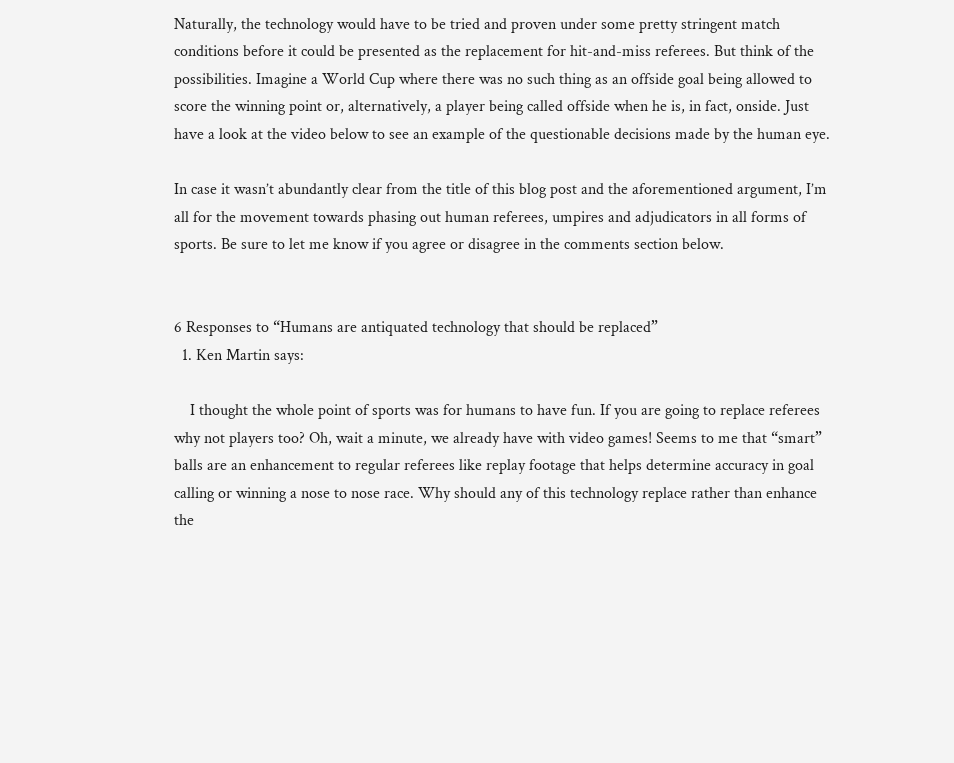Naturally, the technology would have to be tried and proven under some pretty stringent match conditions before it could be presented as the replacement for hit-and-miss referees. But think of the possibilities. Imagine a World Cup where there was no such thing as an offside goal being allowed to score the winning point or, alternatively, a player being called offside when he is, in fact, onside. Just have a look at the video below to see an example of the questionable decisions made by the human eye.

In case it wasn’t abundantly clear from the title of this blog post and the aforementioned argument, I’m all for the movement towards phasing out human referees, umpires and adjudicators in all forms of sports. Be sure to let me know if you agree or disagree in the comments section below.


6 Responses to “Humans are antiquated technology that should be replaced”
  1. Ken Martin says:

    I thought the whole point of sports was for humans to have fun. If you are going to replace referees why not players too? Oh, wait a minute, we already have with video games! Seems to me that “smart” balls are an enhancement to regular referees like replay footage that helps determine accuracy in goal calling or winning a nose to nose race. Why should any of this technology replace rather than enhance the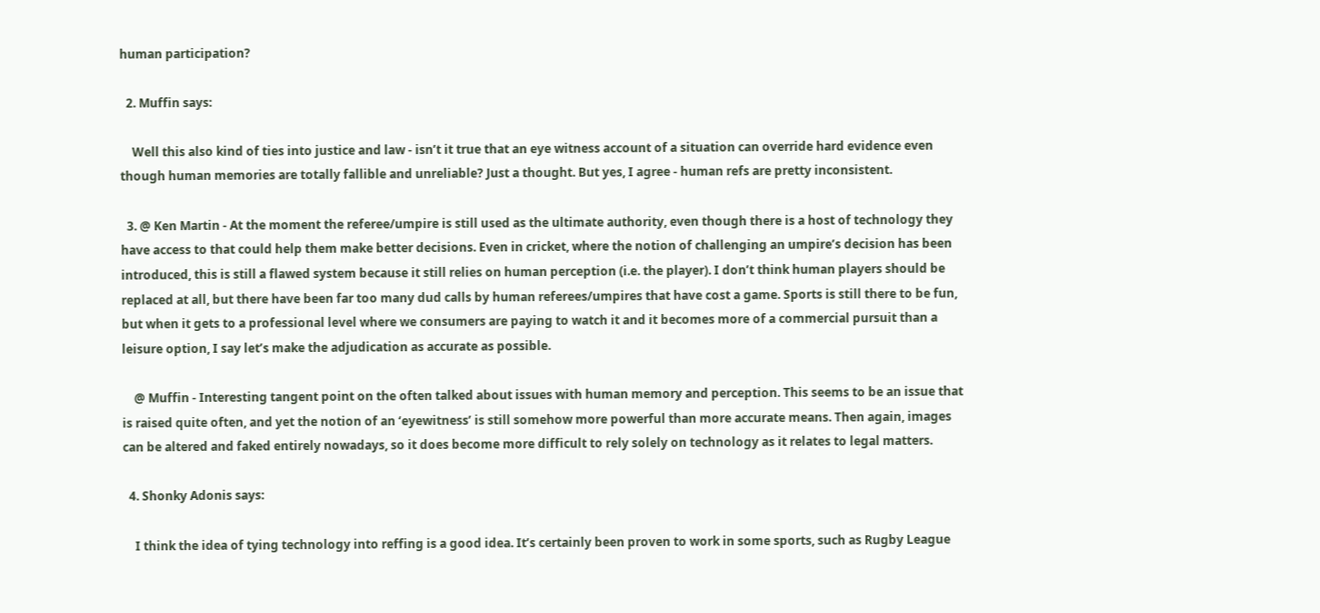human participation?

  2. Muffin says:

    Well this also kind of ties into justice and law - isn’t it true that an eye witness account of a situation can override hard evidence even though human memories are totally fallible and unreliable? Just a thought. But yes, I agree - human refs are pretty inconsistent.

  3. @ Ken Martin - At the moment the referee/umpire is still used as the ultimate authority, even though there is a host of technology they have access to that could help them make better decisions. Even in cricket, where the notion of challenging an umpire’s decision has been introduced, this is still a flawed system because it still relies on human perception (i.e. the player). I don’t think human players should be replaced at all, but there have been far too many dud calls by human referees/umpires that have cost a game. Sports is still there to be fun, but when it gets to a professional level where we consumers are paying to watch it and it becomes more of a commercial pursuit than a leisure option, I say let’s make the adjudication as accurate as possible.

    @ Muffin - Interesting tangent point on the often talked about issues with human memory and perception. This seems to be an issue that is raised quite often, and yet the notion of an ‘eyewitness’ is still somehow more powerful than more accurate means. Then again, images can be altered and faked entirely nowadays, so it does become more difficult to rely solely on technology as it relates to legal matters.

  4. Shonky Adonis says:

    I think the idea of tying technology into reffing is a good idea. It’s certainly been proven to work in some sports, such as Rugby League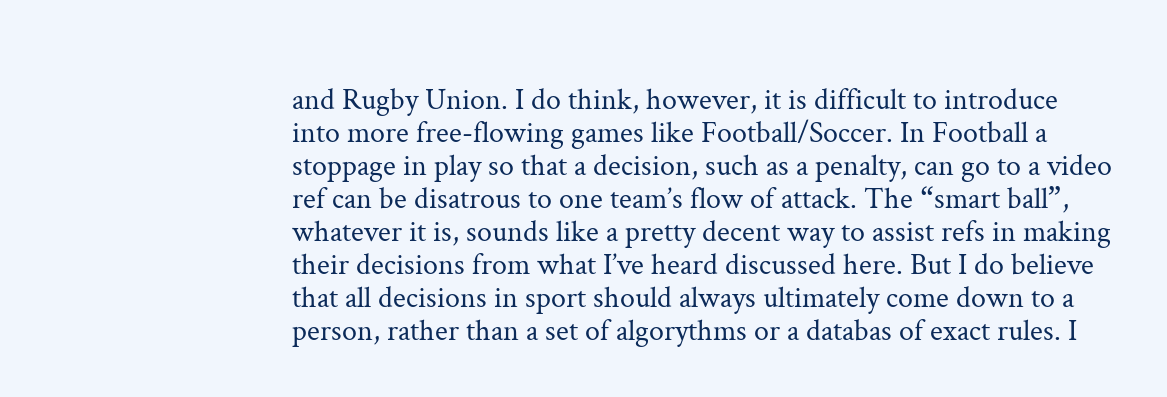and Rugby Union. I do think, however, it is difficult to introduce into more free-flowing games like Football/Soccer. In Football a stoppage in play so that a decision, such as a penalty, can go to a video ref can be disatrous to one team’s flow of attack. The “smart ball”, whatever it is, sounds like a pretty decent way to assist refs in making their decisions from what I’ve heard discussed here. But I do believe that all decisions in sport should always ultimately come down to a person, rather than a set of algorythms or a databas of exact rules. I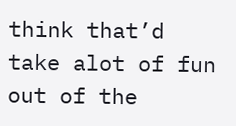think that’d take alot of fun out of the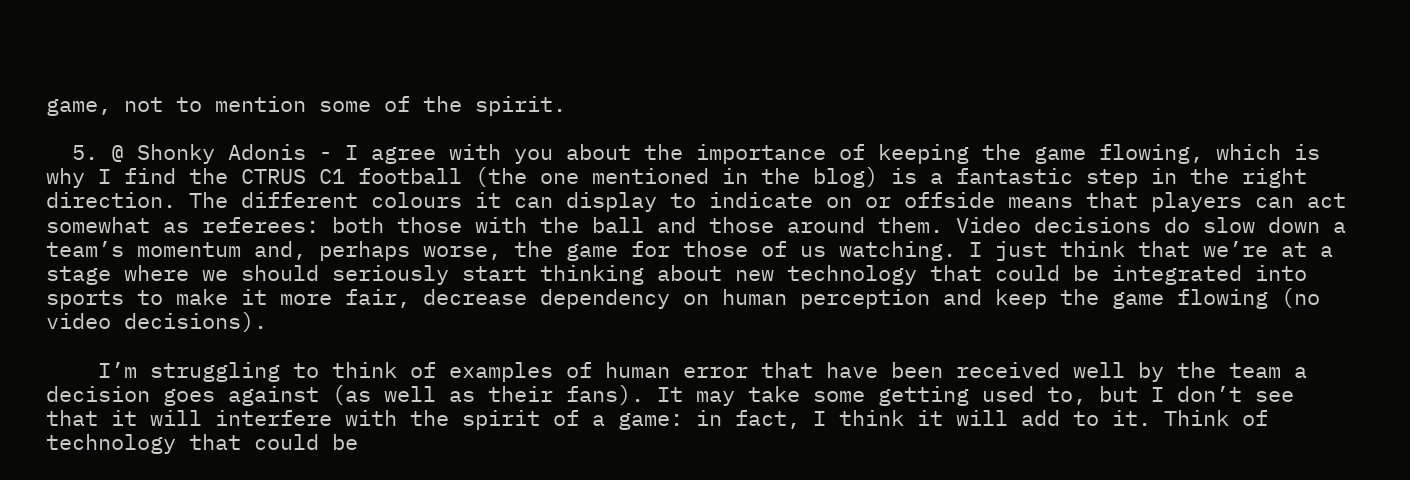game, not to mention some of the spirit.

  5. @ Shonky Adonis - I agree with you about the importance of keeping the game flowing, which is why I find the CTRUS C1 football (the one mentioned in the blog) is a fantastic step in the right direction. The different colours it can display to indicate on or offside means that players can act somewhat as referees: both those with the ball and those around them. Video decisions do slow down a team’s momentum and, perhaps worse, the game for those of us watching. I just think that we’re at a stage where we should seriously start thinking about new technology that could be integrated into sports to make it more fair, decrease dependency on human perception and keep the game flowing (no video decisions).

    I’m struggling to think of examples of human error that have been received well by the team a decision goes against (as well as their fans). It may take some getting used to, but I don’t see that it will interfere with the spirit of a game: in fact, I think it will add to it. Think of technology that could be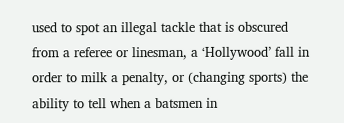used to spot an illegal tackle that is obscured from a referee or linesman, a ‘Hollywood’ fall in order to milk a penalty, or (changing sports) the ability to tell when a batsmen in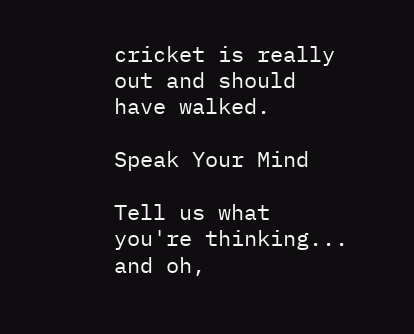cricket is really out and should have walked.

Speak Your Mind

Tell us what you're thinking...
and oh,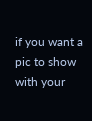if you want a pic to show with your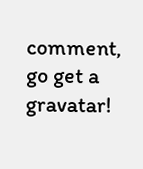comment, go get a gravatar!